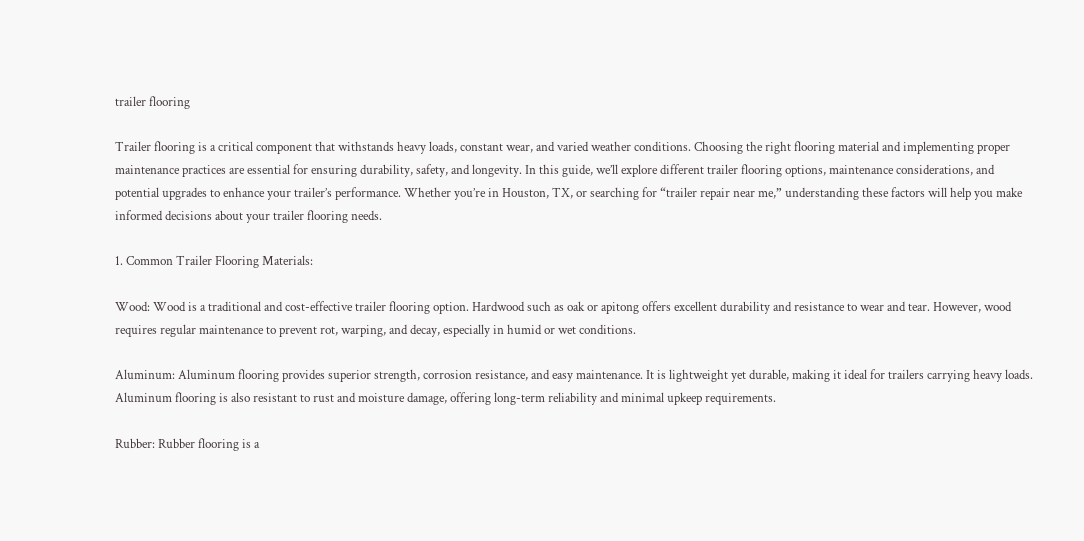trailer flooring

Trailer flooring is a critical component that withstands heavy loads, constant wear, and varied weather conditions. Choosing the right flooring material and implementing proper maintenance practices are essential for ensuring durability, safety, and longevity. In this guide, we’ll explore different trailer flooring options, maintenance considerations, and potential upgrades to enhance your trailer’s performance. Whether you’re in Houston, TX, or searching for “trailer repair near me,” understanding these factors will help you make informed decisions about your trailer flooring needs.

1. Common Trailer Flooring Materials:

Wood: Wood is a traditional and cost-effective trailer flooring option. Hardwood such as oak or apitong offers excellent durability and resistance to wear and tear. However, wood requires regular maintenance to prevent rot, warping, and decay, especially in humid or wet conditions.

Aluminum: Aluminum flooring provides superior strength, corrosion resistance, and easy maintenance. It is lightweight yet durable, making it ideal for trailers carrying heavy loads. Aluminum flooring is also resistant to rust and moisture damage, offering long-term reliability and minimal upkeep requirements.

Rubber: Rubber flooring is a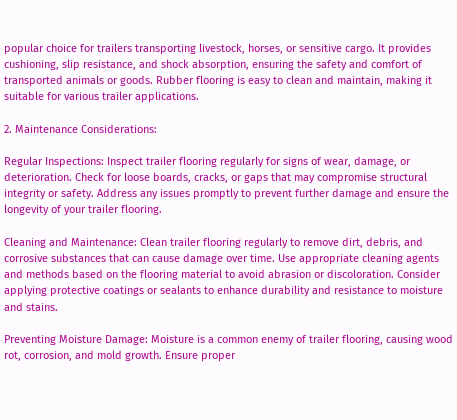popular choice for trailers transporting livestock, horses, or sensitive cargo. It provides cushioning, slip resistance, and shock absorption, ensuring the safety and comfort of transported animals or goods. Rubber flooring is easy to clean and maintain, making it suitable for various trailer applications.

2. Maintenance Considerations:

Regular Inspections: Inspect trailer flooring regularly for signs of wear, damage, or deterioration. Check for loose boards, cracks, or gaps that may compromise structural integrity or safety. Address any issues promptly to prevent further damage and ensure the longevity of your trailer flooring.

Cleaning and Maintenance: Clean trailer flooring regularly to remove dirt, debris, and corrosive substances that can cause damage over time. Use appropriate cleaning agents and methods based on the flooring material to avoid abrasion or discoloration. Consider applying protective coatings or sealants to enhance durability and resistance to moisture and stains.

Preventing Moisture Damage: Moisture is a common enemy of trailer flooring, causing wood rot, corrosion, and mold growth. Ensure proper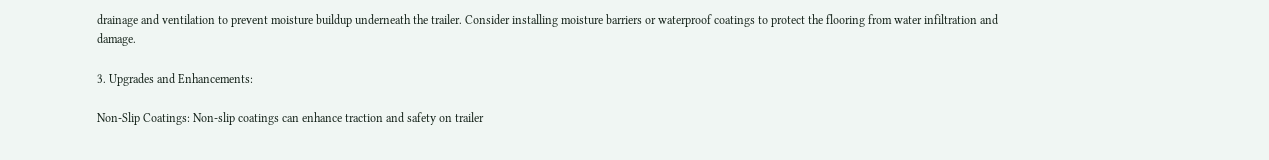drainage and ventilation to prevent moisture buildup underneath the trailer. Consider installing moisture barriers or waterproof coatings to protect the flooring from water infiltration and damage.

3. Upgrades and Enhancements:

Non-Slip Coatings: Non-slip coatings can enhance traction and safety on trailer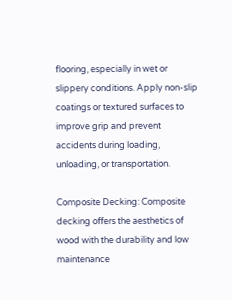flooring, especially in wet or slippery conditions. Apply non-slip coatings or textured surfaces to improve grip and prevent accidents during loading, unloading, or transportation.

Composite Decking: Composite decking offers the aesthetics of wood with the durability and low maintenance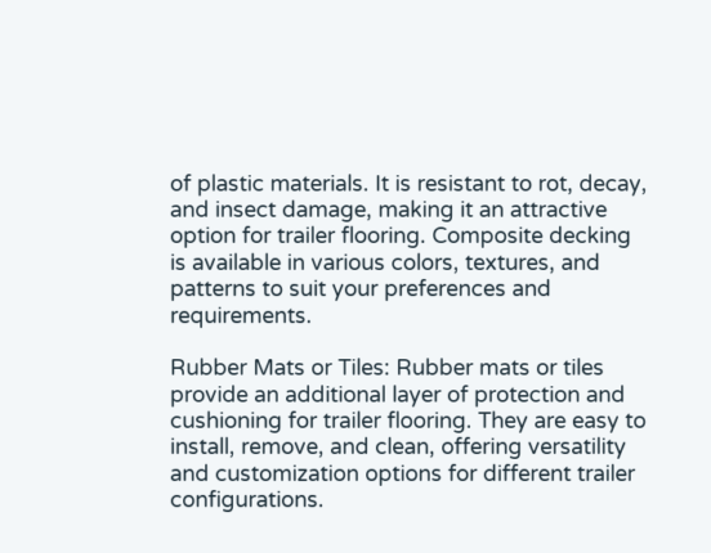of plastic materials. It is resistant to rot, decay, and insect damage, making it an attractive option for trailer flooring. Composite decking is available in various colors, textures, and patterns to suit your preferences and requirements.

Rubber Mats or Tiles: Rubber mats or tiles provide an additional layer of protection and cushioning for trailer flooring. They are easy to install, remove, and clean, offering versatility and customization options for different trailer configurations.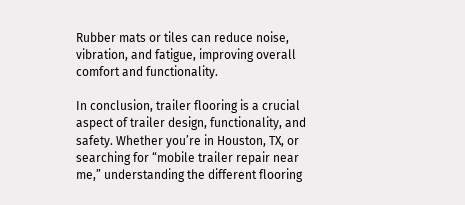Rubber mats or tiles can reduce noise, vibration, and fatigue, improving overall comfort and functionality.

In conclusion, trailer flooring is a crucial aspect of trailer design, functionality, and safety. Whether you’re in Houston, TX, or searching for “mobile trailer repair near me,” understanding the different flooring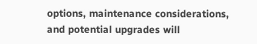options, maintenance considerations, and potential upgrades will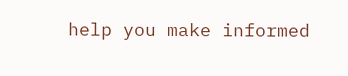help you make informed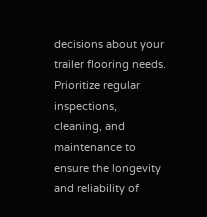decisions about your trailer flooring needs. Prioritize regular inspections, cleaning, and maintenance to ensure the longevity and reliability of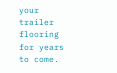your trailer flooring for years to come.